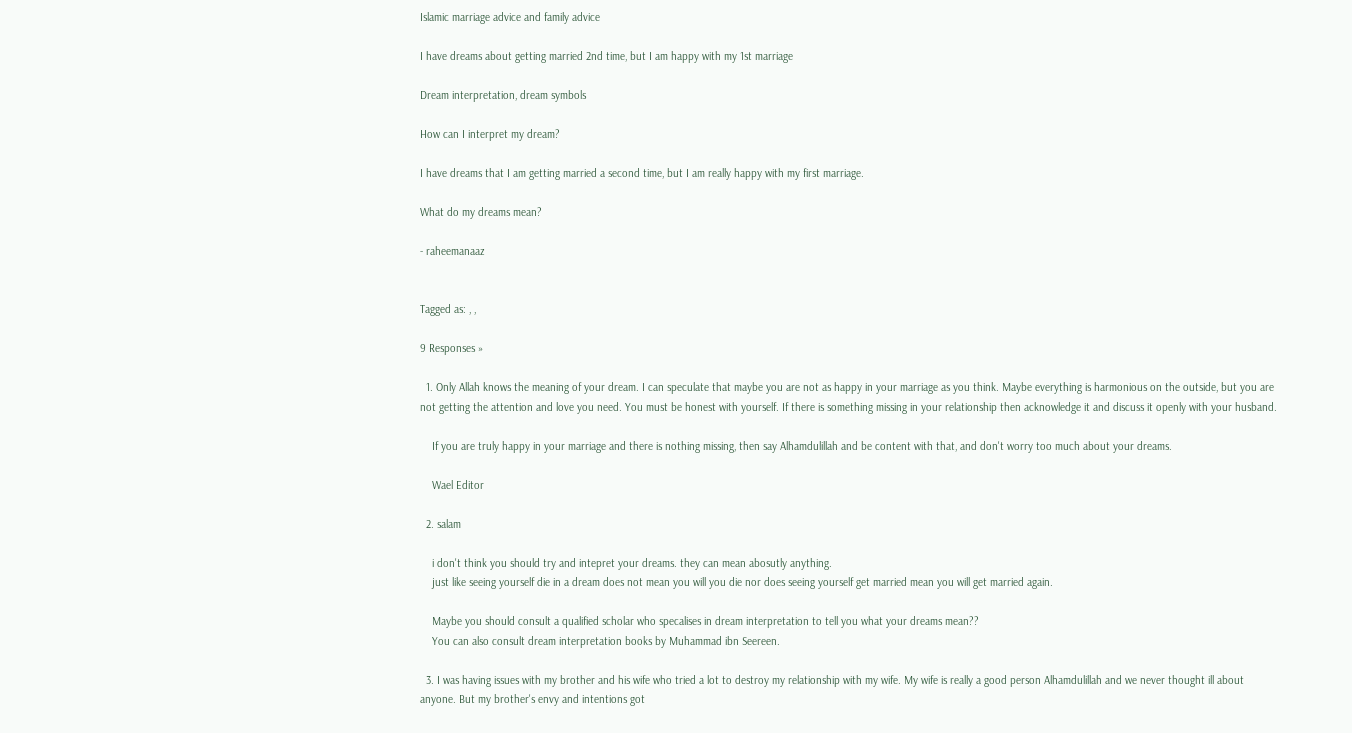Islamic marriage advice and family advice

I have dreams about getting married 2nd time, but I am happy with my 1st marriage

Dream interpretation, dream symbols

How can I interpret my dream?

I have dreams that I am getting married a second time, but I am really happy with my first marriage.

What do my dreams mean?

- raheemanaaz


Tagged as: , ,

9 Responses »

  1. Only Allah knows the meaning of your dream. I can speculate that maybe you are not as happy in your marriage as you think. Maybe everything is harmonious on the outside, but you are not getting the attention and love you need. You must be honest with yourself. If there is something missing in your relationship then acknowledge it and discuss it openly with your husband.

    If you are truly happy in your marriage and there is nothing missing, then say Alhamdulillah and be content with that, and don't worry too much about your dreams.

    Wael Editor

  2. salam

    i don't think you should try and intepret your dreams. they can mean abosutly anything.
    just like seeing yourself die in a dream does not mean you will you die nor does seeing yourself get married mean you will get married again.

    Maybe you should consult a qualified scholar who specalises in dream interpretation to tell you what your dreams mean??
    You can also consult dream interpretation books by Muhammad ibn Seereen.

  3. I was having issues with my brother and his wife who tried a lot to destroy my relationship with my wife. My wife is really a good person Alhamdulillah and we never thought ill about anyone. But my brother's envy and intentions got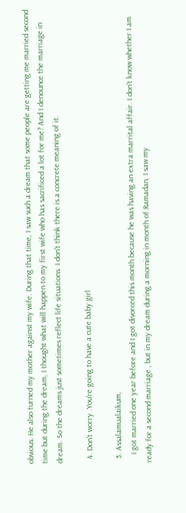obvious. He also turned my mother against my wife. During that time, I saw such a dream that some people are getting me married second time but during the dream, I thought what will happen to my first wife who has sacrificed a lot for me? And I denounce the marriage in dream. So the dreams just sometimes reflect life situations. I don't think there is a concrete meaning of it.

  4. Don't worry .You're going to have a cute baby girl

  5. Assalamualaikum,
    I got married one year before and I got divorced this month because he was having an extra marrital affair. I don't know whether I am ready for a second marriage , but in my dream during a morning in month of Ramadan, I saw my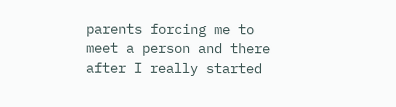parents forcing me to meet a person and there after I really started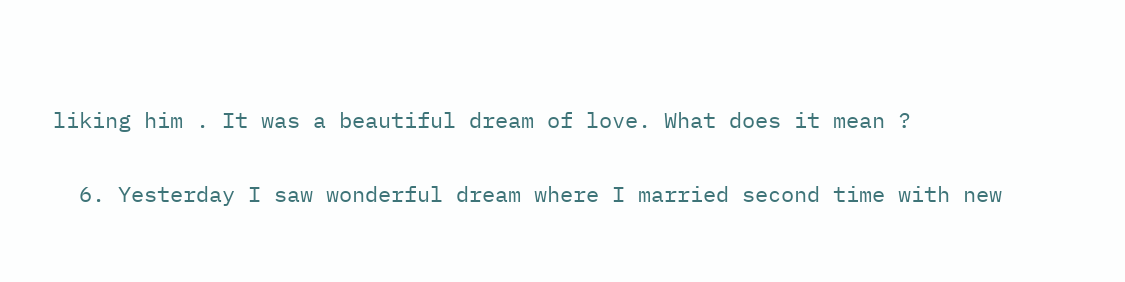liking him . It was a beautiful dream of love. What does it mean ?

  6. Yesterday I saw wonderful dream where I married second time with new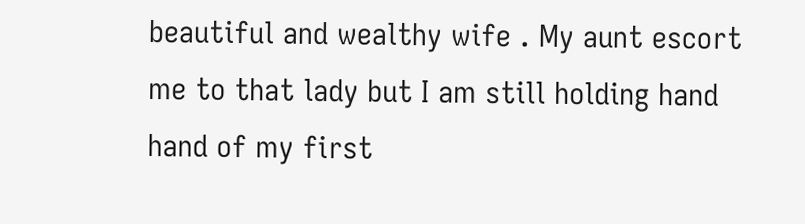beautiful and wealthy wife . My aunt escort me to that lady but I am still holding hand hand of my first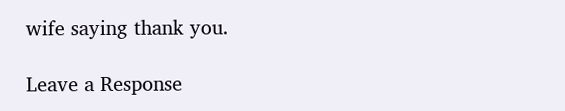wife saying thank you.

Leave a Response